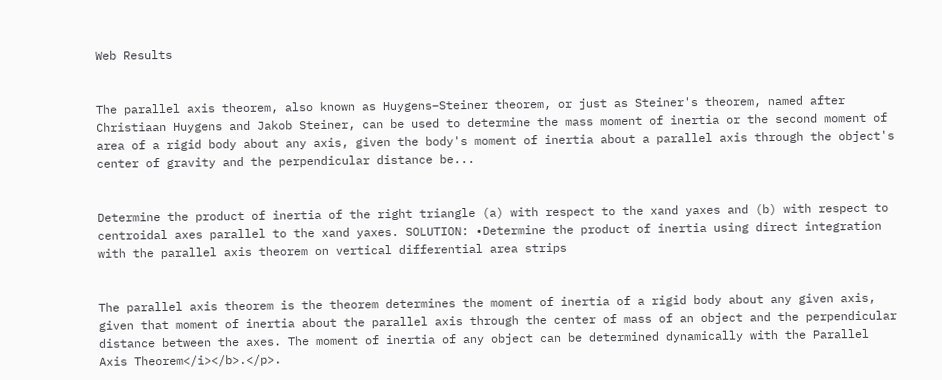Web Results


The parallel axis theorem, also known as Huygens–Steiner theorem, or just as Steiner's theorem, named after Christiaan Huygens and Jakob Steiner, can be used to determine the mass moment of inertia or the second moment of area of a rigid body about any axis, given the body's moment of inertia about a parallel axis through the object's center of gravity and the perpendicular distance be...


Determine the product of inertia of the right triangle (a) with respect to the xand yaxes and (b) with respect to centroidal axes parallel to the xand yaxes. SOLUTION: •Determine the product of inertia using direct integration with the parallel axis theorem on vertical differential area strips


The parallel axis theorem is the theorem determines the moment of inertia of a rigid body about any given axis, given that moment of inertia about the parallel axis through the center of mass of an object and the perpendicular distance between the axes. The moment of inertia of any object can be determined dynamically with the Parallel Axis Theorem</i></b>.</p>.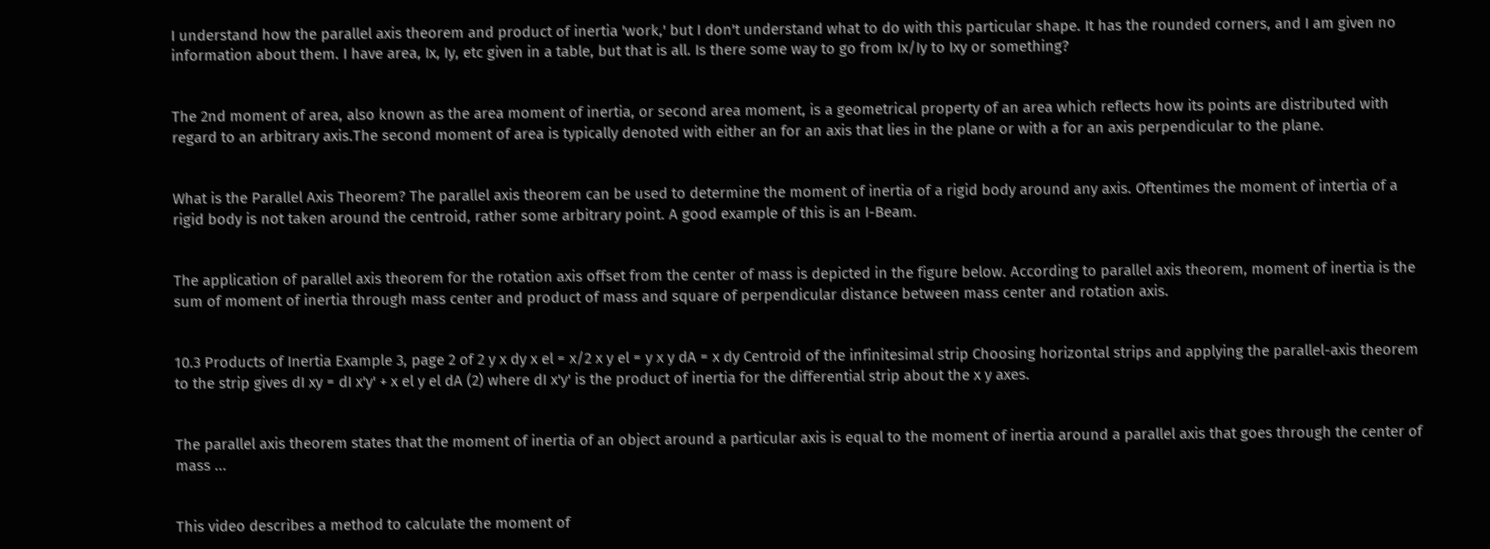I understand how the parallel axis theorem and product of inertia 'work,' but I don't understand what to do with this particular shape. It has the rounded corners, and I am given no information about them. I have area, Ix, Iy, etc given in a table, but that is all. Is there some way to go from Ix/Iy to Ixy or something?


The 2nd moment of area, also known as the area moment of inertia, or second area moment, is a geometrical property of an area which reflects how its points are distributed with regard to an arbitrary axis.The second moment of area is typically denoted with either an for an axis that lies in the plane or with a for an axis perpendicular to the plane.


What is the Parallel Axis Theorem? The parallel axis theorem can be used to determine the moment of inertia of a rigid body around any axis. Oftentimes the moment of intertia of a rigid body is not taken around the centroid, rather some arbitrary point. A good example of this is an I-Beam.


The application of parallel axis theorem for the rotation axis offset from the center of mass is depicted in the figure below. According to parallel axis theorem, moment of inertia is the sum of moment of inertia through mass center and product of mass and square of perpendicular distance between mass center and rotation axis.


10.3 Products of Inertia Example 3, page 2 of 2 y x dy x el = x/2 x y el = y x y dA = x dy Centroid of the infinitesimal strip Choosing horizontal strips and applying the parallel-axis theorem to the strip gives dI xy = dI x'y' + x el y el dA (2) where dI x'y' is the product of inertia for the differential strip about the x y axes.


The parallel axis theorem states that the moment of inertia of an object around a particular axis is equal to the moment of inertia around a parallel axis that goes through the center of mass ...


This video describes a method to calculate the moment of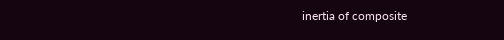inertia of composite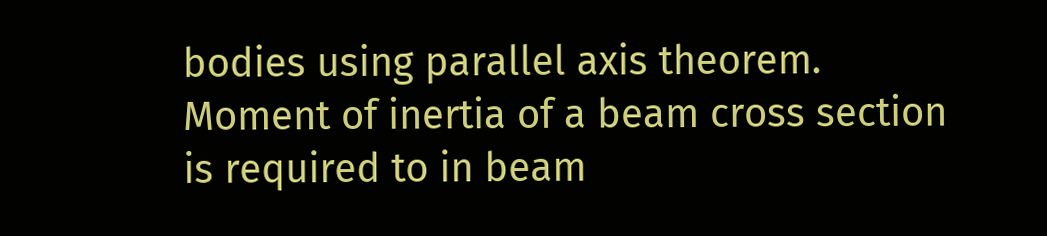bodies using parallel axis theorem. Moment of inertia of a beam cross section is required to in beam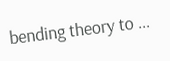bending theory to ...